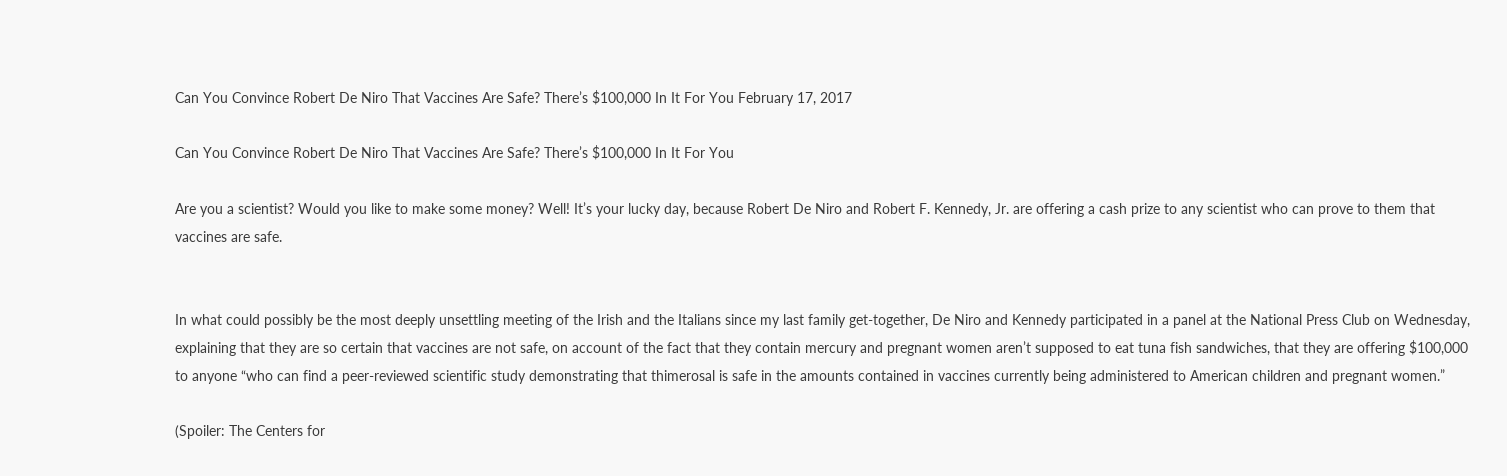Can You Convince Robert De Niro That Vaccines Are Safe? There’s $100,000 In It For You February 17, 2017

Can You Convince Robert De Niro That Vaccines Are Safe? There’s $100,000 In It For You

Are you a scientist? Would you like to make some money? Well! It’s your lucky day, because Robert De Niro and Robert F. Kennedy, Jr. are offering a cash prize to any scientist who can prove to them that vaccines are safe.


In what could possibly be the most deeply unsettling meeting of the Irish and the Italians since my last family get-together, De Niro and Kennedy participated in a panel at the National Press Club on Wednesday, explaining that they are so certain that vaccines are not safe, on account of the fact that they contain mercury and pregnant women aren’t supposed to eat tuna fish sandwiches, that they are offering $100,000 to anyone “who can find a peer-reviewed scientific study demonstrating that thimerosal is safe in the amounts contained in vaccines currently being administered to American children and pregnant women.”

(Spoiler: The Centers for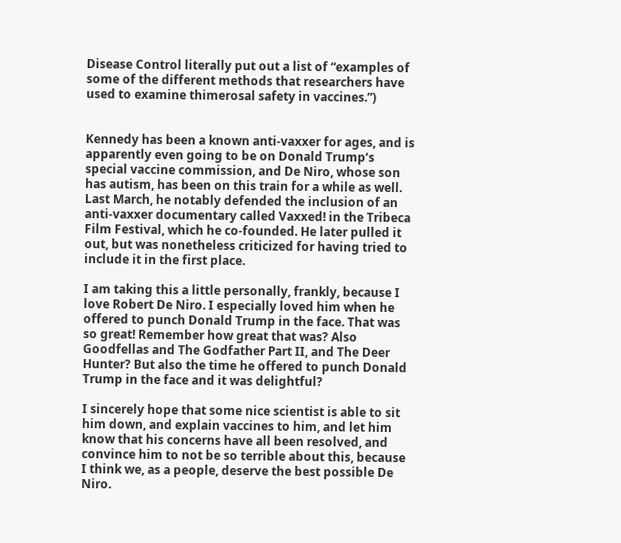Disease Control literally put out a list of “examples of some of the different methods that researchers have used to examine thimerosal safety in vaccines.”)


Kennedy has been a known anti-vaxxer for ages, and is apparently even going to be on Donald Trump‘s special vaccine commission, and De Niro, whose son has autism, has been on this train for a while as well. Last March, he notably defended the inclusion of an anti-vaxxer documentary called Vaxxed! in the Tribeca Film Festival, which he co-founded. He later pulled it out, but was nonetheless criticized for having tried to include it in the first place.

I am taking this a little personally, frankly, because I love Robert De Niro. I especially loved him when he offered to punch Donald Trump in the face. That was so great! Remember how great that was? Also Goodfellas and The Godfather Part II, and The Deer Hunter? But also the time he offered to punch Donald Trump in the face and it was delightful?

I sincerely hope that some nice scientist is able to sit him down, and explain vaccines to him, and let him know that his concerns have all been resolved, and convince him to not be so terrible about this, because I think we, as a people, deserve the best possible De Niro.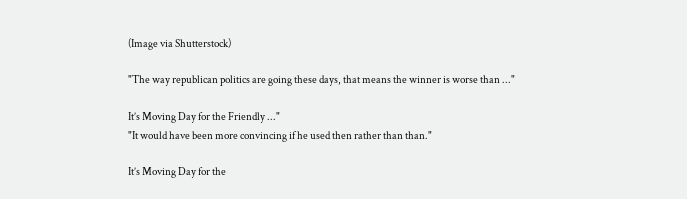(Image via Shutterstock)

"The way republican politics are going these days, that means the winner is worse than ..."

It’s Moving Day for the Friendly ..."
"It would have been more convincing if he used then rather than than."

It’s Moving Day for the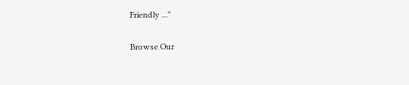Friendly ..."

Browse Our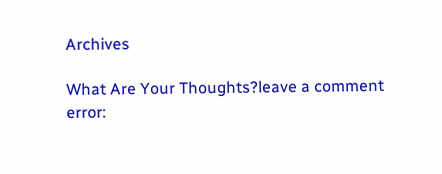Archives

What Are Your Thoughts?leave a comment
error: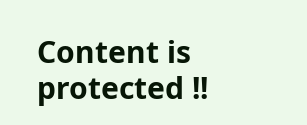Content is protected !!